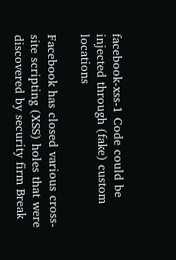facebook-xss-1 Code could be injected through (fake) custom locations

Facebook has closed various cross-site scripting (XSS) holes that were discovered by security firm Break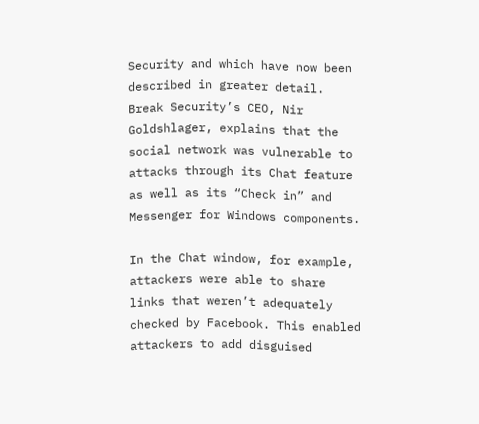Security and which have now been described in greater detail. Break Security’s CEO, Nir Goldshlager, explains that the social network was vulnerable to attacks through its Chat feature as well as its “Check in” and Messenger for Windows components.

In the Chat window, for example, attackers were able to share links that weren’t adequately checked by Facebook. This enabled attackers to add disguised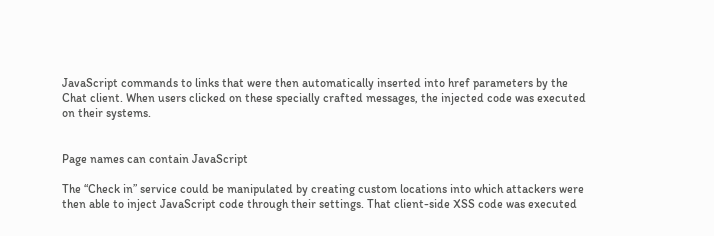JavaScript commands to links that were then automatically inserted into href parameters by the Chat client. When users clicked on these specially crafted messages, the injected code was executed on their systems.


Page names can contain JavaScript

The “Check in” service could be manipulated by creating custom locations into which attackers were then able to inject JavaScript code through their settings. That client-side XSS code was executed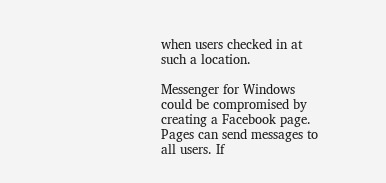when users checked in at such a location.

Messenger for Windows could be compromised by creating a Facebook page. Pages can send messages to all users. If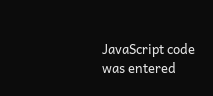JavaScript code was entered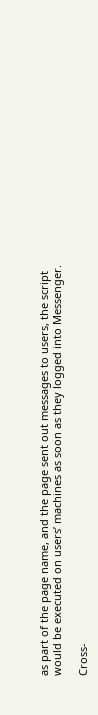as part of the page name, and the page sent out messages to users, the script would be executed on users’ machines as soon as they logged into Messenger.

Cross-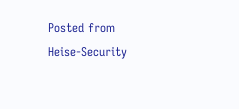Posted from Heise-Security